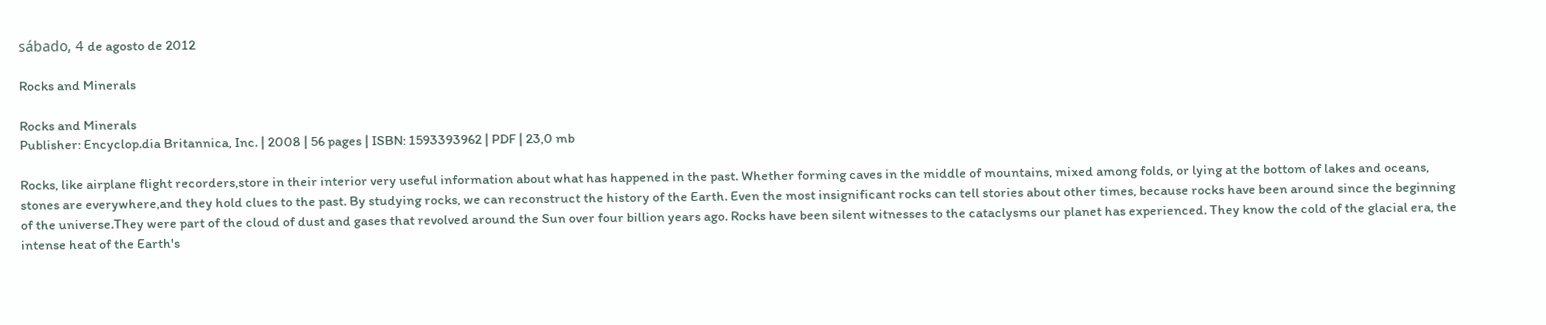sábado, 4 de agosto de 2012

Rocks and Minerals

Rocks and Minerals
Publisher: Encyclop.dia Britannica, Inc. | 2008 | 56 pages | ISBN: 1593393962 | PDF | 23,0 mb

Rocks, like airplane flight recorders,store in their interior very useful information about what has happened in the past. Whether forming caves in the middle of mountains, mixed among folds, or lying at the bottom of lakes and oceans, stones are everywhere,and they hold clues to the past. By studying rocks, we can reconstruct the history of the Earth. Even the most insignificant rocks can tell stories about other times, because rocks have been around since the beginning of the universe.They were part of the cloud of dust and gases that revolved around the Sun over four billion years ago. Rocks have been silent witnesses to the cataclysms our planet has experienced. They know the cold of the glacial era, the intense heat of the Earth's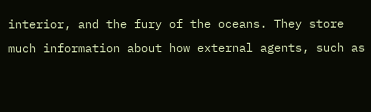interior, and the fury of the oceans. They store much information about how external agents, such as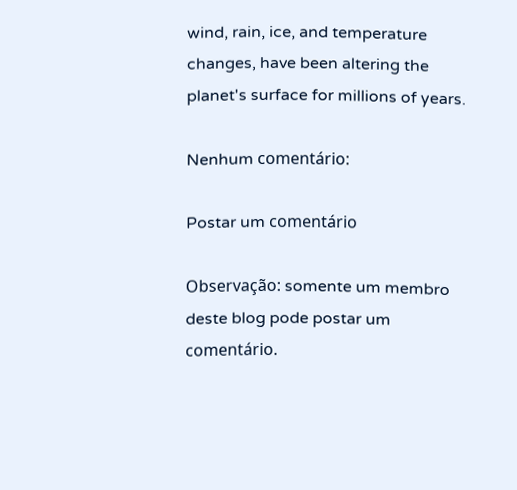wind, rain, ice, and temperature changes, have been altering the planet's surface for millions of years.

Nenhum comentário:

Postar um comentário

Observação: somente um membro deste blog pode postar um comentário.